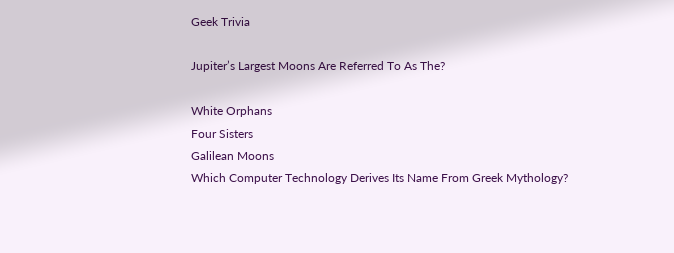Geek Trivia

Jupiter’s Largest Moons Are Referred To As The?

White Orphans
Four Sisters
Galilean Moons
Which Computer Technology Derives Its Name From Greek Mythology?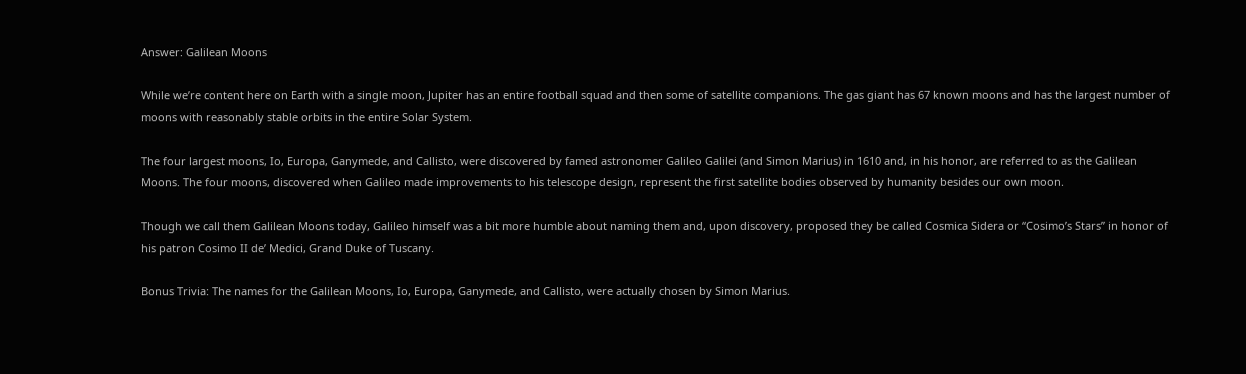Answer: Galilean Moons

While we’re content here on Earth with a single moon, Jupiter has an entire football squad and then some of satellite companions. The gas giant has 67 known moons and has the largest number of moons with reasonably stable orbits in the entire Solar System.

The four largest moons, Io, Europa, Ganymede, and Callisto, were discovered by famed astronomer Galileo Galilei (and Simon Marius) in 1610 and, in his honor, are referred to as the Galilean Moons. The four moons, discovered when Galileo made improvements to his telescope design, represent the first satellite bodies observed by humanity besides our own moon.

Though we call them Galilean Moons today, Galileo himself was a bit more humble about naming them and, upon discovery, proposed they be called Cosmica Sidera or “Cosimo’s Stars” in honor of his patron Cosimo II de’ Medici, Grand Duke of Tuscany.

Bonus Trivia: The names for the Galilean Moons, Io, Europa, Ganymede, and Callisto, were actually chosen by Simon Marius.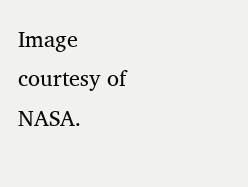Image courtesy of NASA.